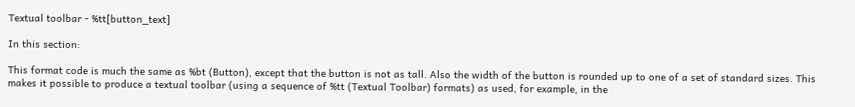Textual toolbar - %tt[button_text]

In this section:

This format code is much the same as %bt (Button), except that the button is not as tall. Also the width of the button is rounded up to one of a set of standard sizes. This makes it possible to produce a textual toolbar (using a sequence of %tt (Textual Toolbar) formats) as used, for example, in the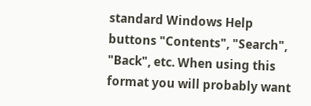standard Windows Help buttons "Contents", "Search", "Back", etc. When using this format you will probably want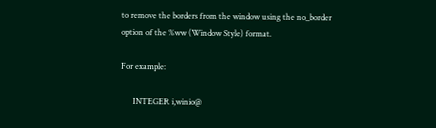to remove the borders from the window using the no_border option of the %ww (Window Style) format.

For example:

      INTEGER i,winio@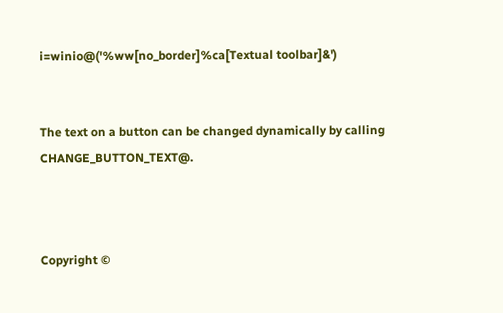i=winio@('%ww[no_border]%ca[Textual toolbar]&')


The text on a button can be changed dynamically by calling CHANGE_BUTTON_TEXT@.



Copyright ©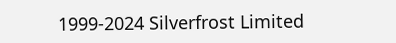1999-2024 Silverfrost Limited